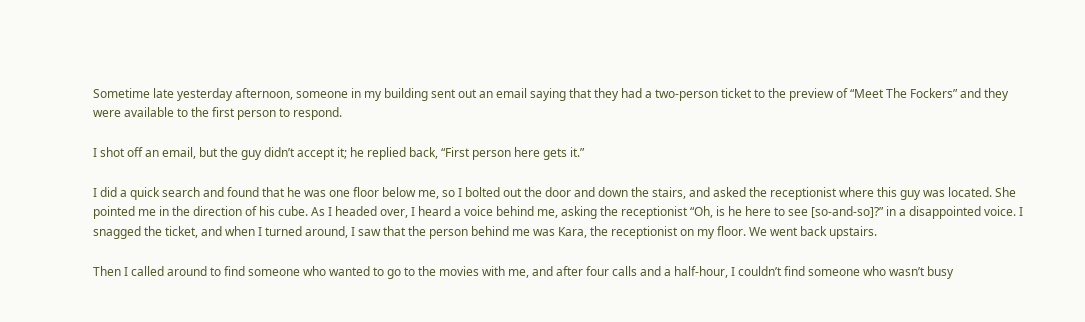Sometime late yesterday afternoon, someone in my building sent out an email saying that they had a two-person ticket to the preview of “Meet The Fockers” and they were available to the first person to respond.

I shot off an email, but the guy didn’t accept it; he replied back, “First person here gets it.”

I did a quick search and found that he was one floor below me, so I bolted out the door and down the stairs, and asked the receptionist where this guy was located. She pointed me in the direction of his cube. As I headed over, I heard a voice behind me, asking the receptionist “Oh, is he here to see [so-and-so]?” in a disappointed voice. I snagged the ticket, and when I turned around, I saw that the person behind me was Kara, the receptionist on my floor. We went back upstairs.

Then I called around to find someone who wanted to go to the movies with me, and after four calls and a half-hour, I couldn’t find someone who wasn’t busy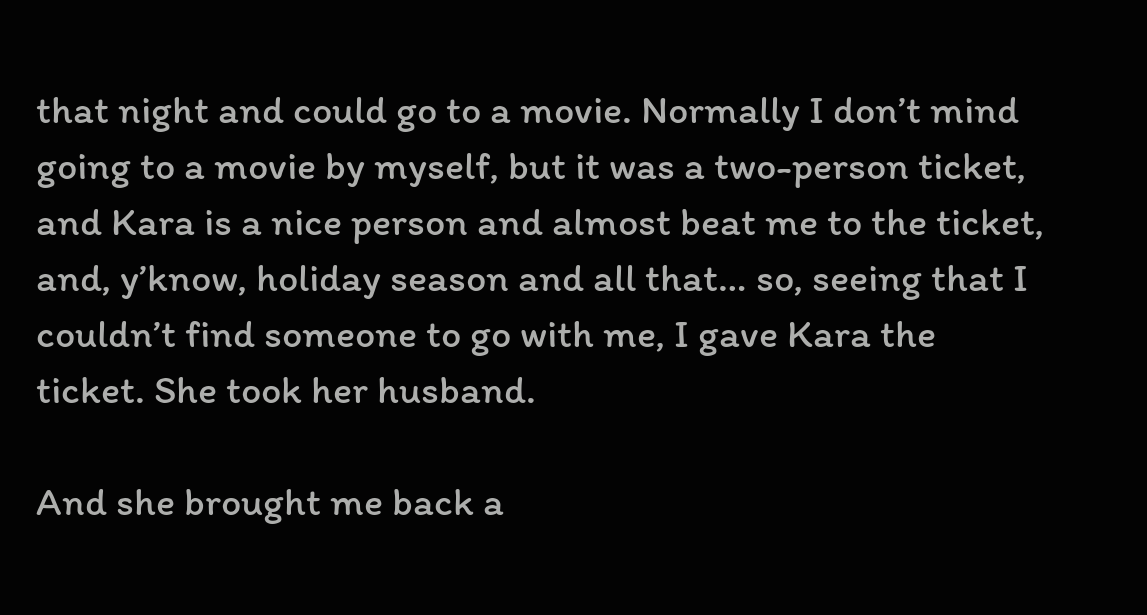that night and could go to a movie. Normally I don’t mind going to a movie by myself, but it was a two-person ticket, and Kara is a nice person and almost beat me to the ticket, and, y’know, holiday season and all that… so, seeing that I couldn’t find someone to go with me, I gave Kara the ticket. She took her husband.

And she brought me back a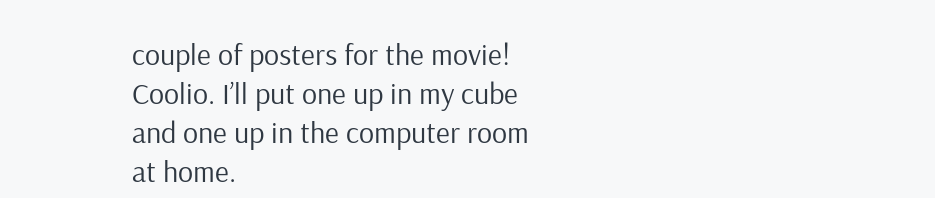couple of posters for the movie! Coolio. I’ll put one up in my cube and one up in the computer room at home.